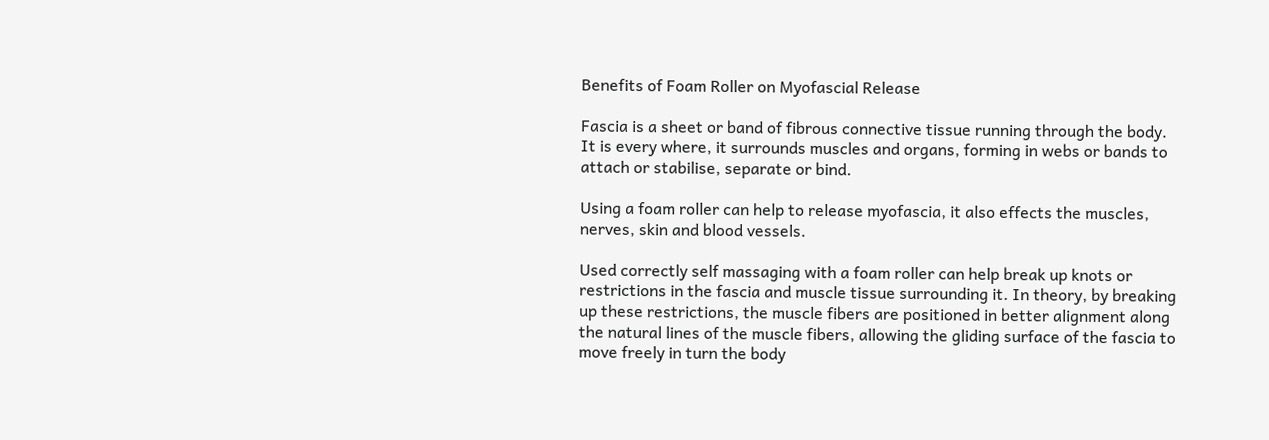Benefits of Foam Roller on Myofascial Release

Fascia is a sheet or band of fibrous connective tissue running through the body. It is every where, it surrounds muscles and organs, forming in webs or bands to attach or stabilise, separate or bind.

Using a foam roller can help to release myofascia, it also effects the muscles, nerves, skin and blood vessels.

Used correctly self massaging with a foam roller can help break up knots or restrictions in the fascia and muscle tissue surrounding it. In theory, by breaking up these restrictions, the muscle fibers are positioned in better alignment along the natural lines of the muscle fibers, allowing the gliding surface of the fascia to move freely in turn the body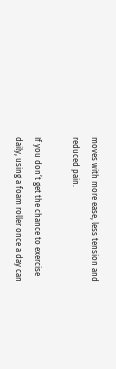moves with more ease, less tension and reduced pain.

If you don’t get the chance to exercise daily, using a foam roller once a day can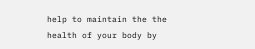help to maintain the the health of your body by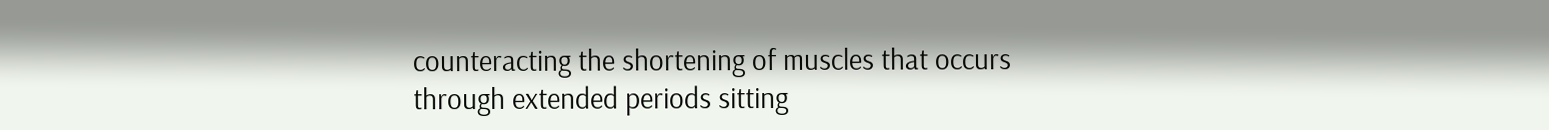counteracting the shortening of muscles that occurs through extended periods sitting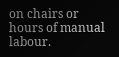on chairs or hours of manual labour.